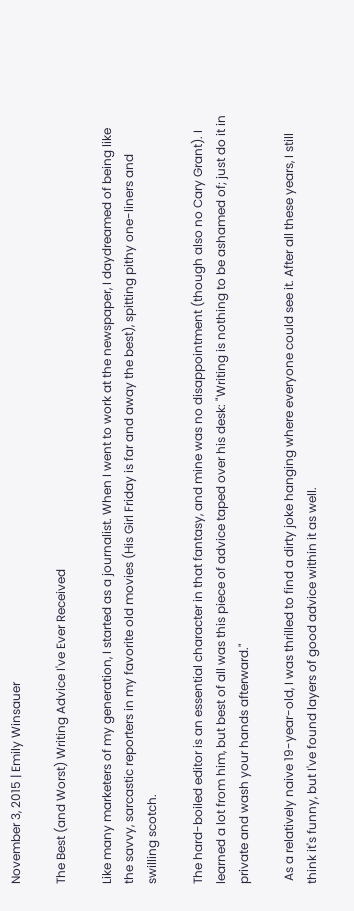November 3, 2015 | Emily Winsauer

The Best (and Worst) Writing Advice I've Ever Received

Like many marketers of my generation, I started as a journalist. When I went to work at the newspaper, I daydreamed of being like the savvy, sarcastic reporters in my favorite old movies (His Girl Friday is far and away the best), spitting pithy one-liners and swilling scotch.

The hard-boiled editor is an essential character in that fantasy, and mine was no disappointment (though also no Cary Grant). I learned a lot from him, but best of all was this piece of advice taped over his desk: "Writing is nothing to be ashamed of; just do it in private and wash your hands afterward."

 As a relatively naive 19-year-old, I was thrilled to find a dirty joke hanging where everyone could see it. After all these years, I still think it's funny, but I've found layers of good advice within it as well.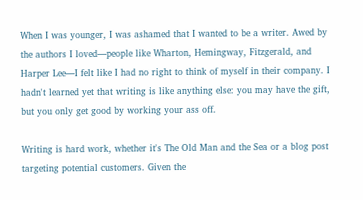When I was younger, I was ashamed that I wanted to be a writer. Awed by the authors I loved—people like Wharton, Hemingway, Fitzgerald, and Harper Lee—I felt like I had no right to think of myself in their company. I hadn't learned yet that writing is like anything else: you may have the gift, but you only get good by working your ass off.

Writing is hard work, whether it's The Old Man and the Sea or a blog post targeting potential customers. Given the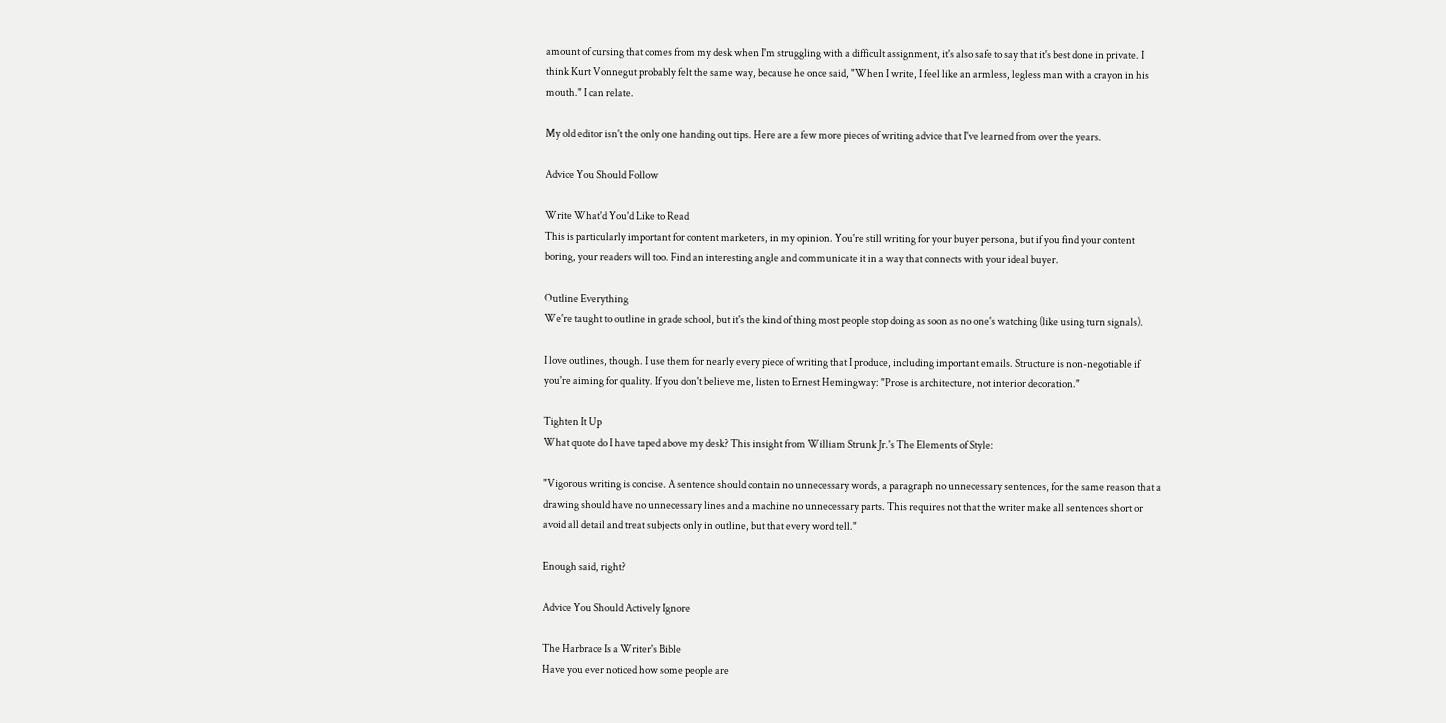amount of cursing that comes from my desk when I'm struggling with a difficult assignment, it's also safe to say that it's best done in private. I think Kurt Vonnegut probably felt the same way, because he once said, "When I write, I feel like an armless, legless man with a crayon in his mouth." I can relate.

My old editor isn't the only one handing out tips. Here are a few more pieces of writing advice that I've learned from over the years.

Advice You Should Follow

Write What'd You'd Like to Read
This is particularly important for content marketers, in my opinion. You're still writing for your buyer persona, but if you find your content boring, your readers will too. Find an interesting angle and communicate it in a way that connects with your ideal buyer.

Outline Everything
We're taught to outline in grade school, but it's the kind of thing most people stop doing as soon as no one's watching (like using turn signals).

I love outlines, though. I use them for nearly every piece of writing that I produce, including important emails. Structure is non-negotiable if you're aiming for quality. If you don't believe me, listen to Ernest Hemingway: "Prose is architecture, not interior decoration."

Tighten It Up
What quote do I have taped above my desk? This insight from William Strunk Jr.'s The Elements of Style:

"Vigorous writing is concise. A sentence should contain no unnecessary words, a paragraph no unnecessary sentences, for the same reason that a drawing should have no unnecessary lines and a machine no unnecessary parts. This requires not that the writer make all sentences short or avoid all detail and treat subjects only in outline, but that every word tell."

Enough said, right?

Advice You Should Actively Ignore

The Harbrace Is a Writer's Bible
Have you ever noticed how some people are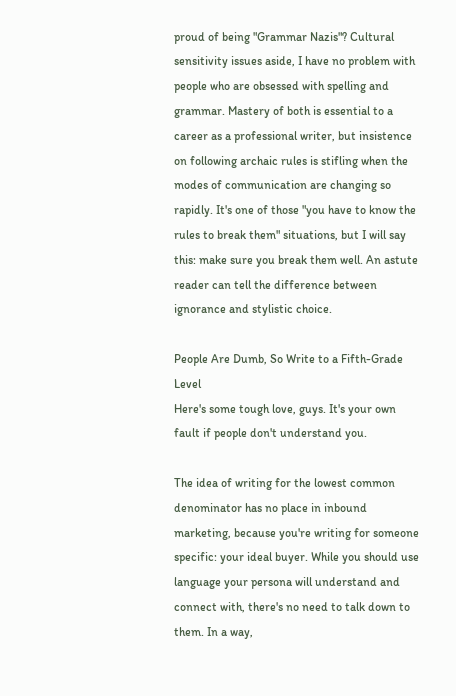proud of being "Grammar Nazis"? Cultural sensitivity issues aside, I have no problem with people who are obsessed with spelling and grammar. Mastery of both is essential to a career as a professional writer, but insistence on following archaic rules is stifling when the modes of communication are changing so rapidly. It's one of those "you have to know the rules to break them" situations, but I will say this: make sure you break them well. An astute reader can tell the difference between ignorance and stylistic choice.

People Are Dumb, So Write to a Fifth-Grade Level
Here's some tough love, guys. It's your own fault if people don't understand you.

The idea of writing for the lowest common denominator has no place in inbound marketing, because you're writing for someone specific: your ideal buyer. While you should use language your persona will understand and connect with, there's no need to talk down to them. In a way,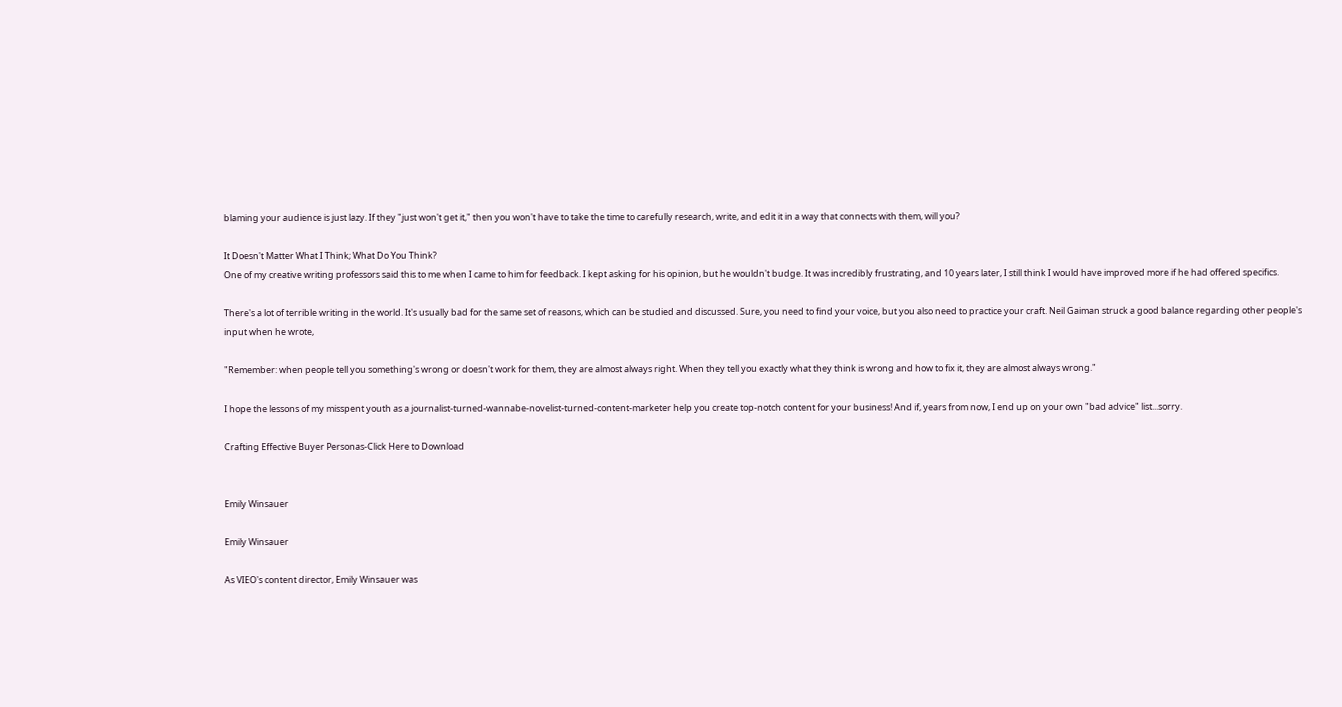blaming your audience is just lazy. If they "just won't get it," then you won't have to take the time to carefully research, write, and edit it in a way that connects with them, will you?

It Doesn't Matter What I Think; What Do You Think?
One of my creative writing professors said this to me when I came to him for feedback. I kept asking for his opinion, but he wouldn't budge. It was incredibly frustrating, and 10 years later, I still think I would have improved more if he had offered specifics.

There's a lot of terrible writing in the world. It's usually bad for the same set of reasons, which can be studied and discussed. Sure, you need to find your voice, but you also need to practice your craft. Neil Gaiman struck a good balance regarding other people's input when he wrote,

"Remember: when people tell you something's wrong or doesn't work for them, they are almost always right. When they tell you exactly what they think is wrong and how to fix it, they are almost always wrong."

I hope the lessons of my misspent youth as a journalist-turned-wannabe-novelist-turned-content-marketer help you create top-notch content for your business! And if, years from now, I end up on your own "bad advice" list...sorry.

Crafting Effective Buyer Personas-Click Here to Download


Emily Winsauer

Emily Winsauer

As VIEO's content director, Emily Winsauer was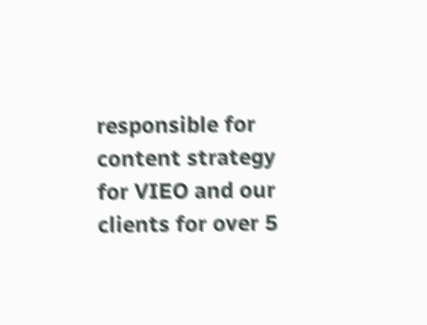responsible for content strategy for VIEO and our clients for over 5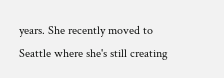years. She recently moved to Seattle where she's still creating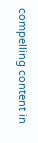compelling content in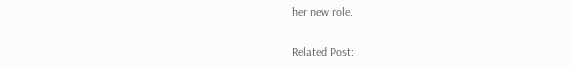her new role.

Related Post: